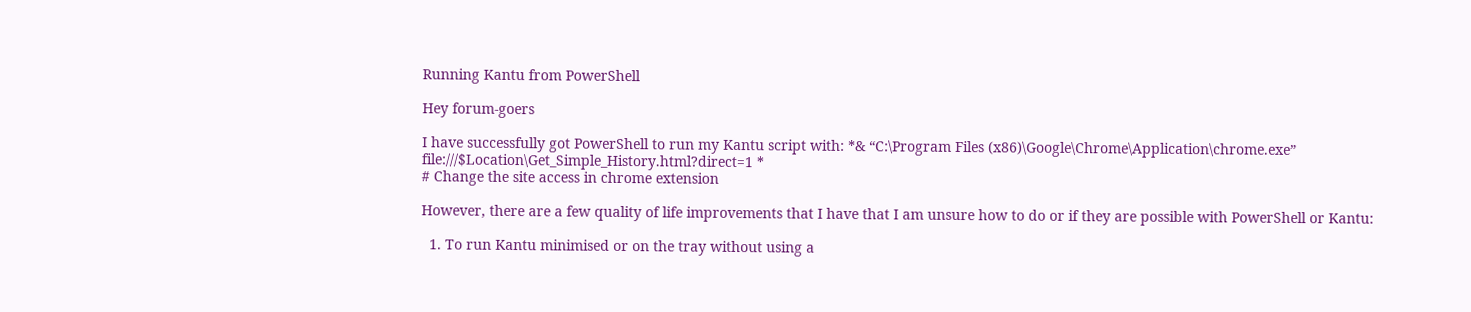Running Kantu from PowerShell

Hey forum-goers

I have successfully got PowerShell to run my Kantu script with: *& “C:\Program Files (x86)\Google\Chrome\Application\chrome.exe” file:///$Location\Get_Simple_History.html?direct=1 *
# Change the site access in chrome extension

However, there are a few quality of life improvements that I have that I am unsure how to do or if they are possible with PowerShell or Kantu:

  1. To run Kantu minimised or on the tray without using a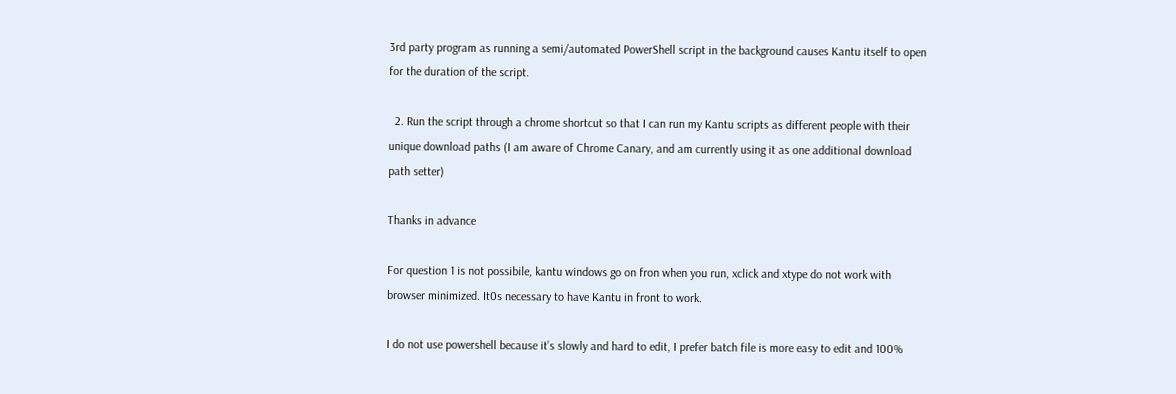3rd party program as running a semi/automated PowerShell script in the background causes Kantu itself to open for the duration of the script.

  2. Run the script through a chrome shortcut so that I can run my Kantu scripts as different people with their unique download paths (I am aware of Chrome Canary, and am currently using it as one additional download path setter)

Thanks in advance

For question 1 is not possibile, kantu windows go on fron when you run, xclick and xtype do not work with browser minimized. It0s necessary to have Kantu in front to work.

I do not use powershell because it’s slowly and hard to edit, I prefer batch file is more easy to edit and 100%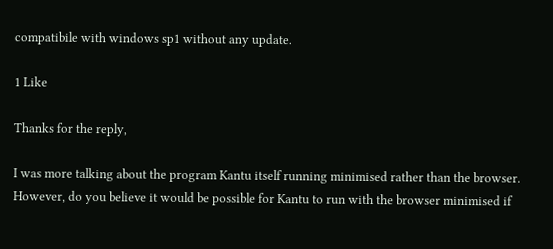compatibile with windows sp1 without any update.

1 Like

Thanks for the reply,

I was more talking about the program Kantu itself running minimised rather than the browser. However, do you believe it would be possible for Kantu to run with the browser minimised if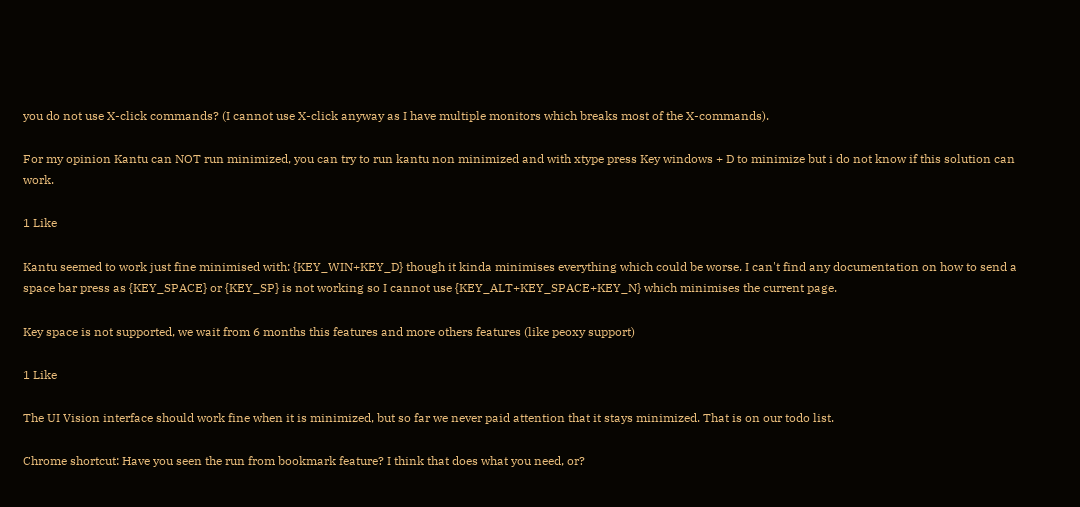you do not use X-click commands? (I cannot use X-click anyway as I have multiple monitors which breaks most of the X-commands).

For my opinion Kantu can NOT run minimized, you can try to run kantu non minimized and with xtype press Key windows + D to minimize but i do not know if this solution can work.

1 Like

Kantu seemed to work just fine minimised with: {KEY_WIN+KEY_D} though it kinda minimises everything which could be worse. I can't find any documentation on how to send a space bar press as {KEY_SPACE} or {KEY_SP} is not working so I cannot use {KEY_ALT+KEY_SPACE+KEY_N} which minimises the current page.

Key space is not supported, we wait from 6 months this features and more others features (like peoxy support)

1 Like

The UI Vision interface should work fine when it is minimized, but so far we never paid attention that it stays minimized. That is on our todo list.

Chrome shortcut: Have you seen the run from bookmark feature? I think that does what you need, or?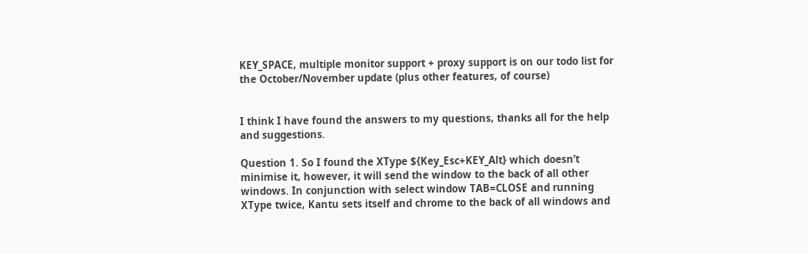KEY_SPACE, multiple monitor support + proxy support is on our todo list for the October/November update (plus other features, of course)


I think I have found the answers to my questions, thanks all for the help and suggestions.

Question 1. So I found the XType ${Key_Esc+KEY_Alt} which doesn’t minimise it, however, it will send the window to the back of all other windows. In conjunction with select window TAB=CLOSE and running XType twice, Kantu sets itself and chrome to the back of all windows and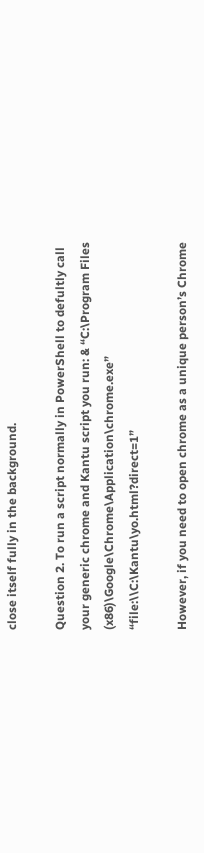close itself fully in the background.

Question 2. To run a script normally in PowerShell to defultly call your generic chrome and Kantu script you run: & “C:\Program Files (x86)\Google\Chrome\Application\chrome.exe” “file:\\C:\Kantu\yo.html?direct=1”

However, if you need to open chrome as a unique person’s Chrome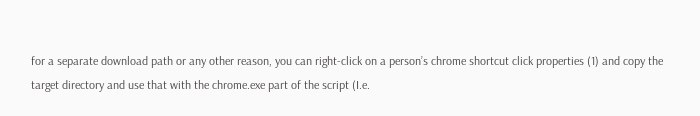for a separate download path or any other reason, you can right-click on a person’s chrome shortcut click properties (1) and copy the target directory and use that with the chrome.exe part of the script (I.e.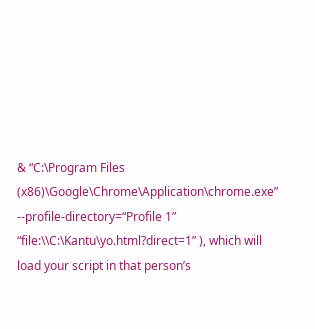& “C:\Program Files (x86)\Google\Chrome\Application\chrome.exe” --profile-directory=“Profile 1” “file:\\C:\Kantu\yo.html?direct=1” ), which will load your script in that person’s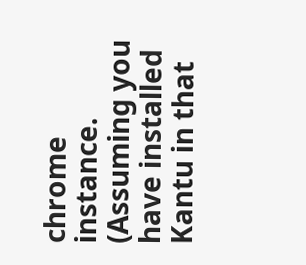chrome instance. (Assuming you have installed Kantu in that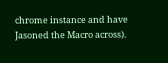chrome instance and have Jasoned the Macro across).